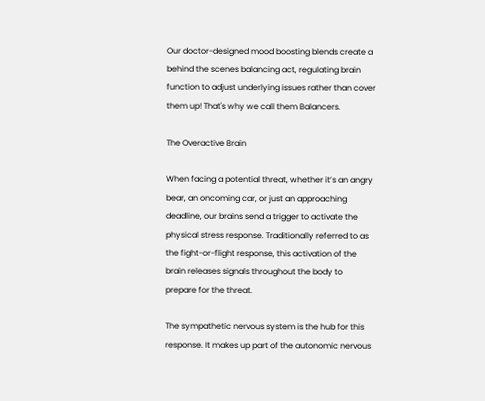Our doctor-designed mood boosting blends create a behind the scenes balancing act, regulating brain function to adjust underlying issues rather than cover them up! That's why we call them Balancers.

The Overactive Brain

When facing a potential threat, whether it’s an angry bear, an oncoming car, or just an approaching deadline, our brains send a trigger to activate the physical stress response. Traditionally referred to as the fight-or-flight response, this activation of the brain releases signals throughout the body to prepare for the threat.

The sympathetic nervous system is the hub for this response. It makes up part of the autonomic nervous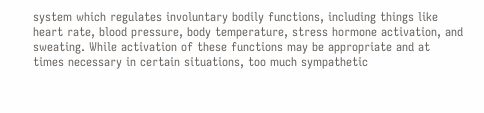system which regulates involuntary bodily functions, including things like heart rate, blood pressure, body temperature, stress hormone activation, and sweating. While activation of these functions may be appropriate and at times necessary in certain situations, too much sympathetic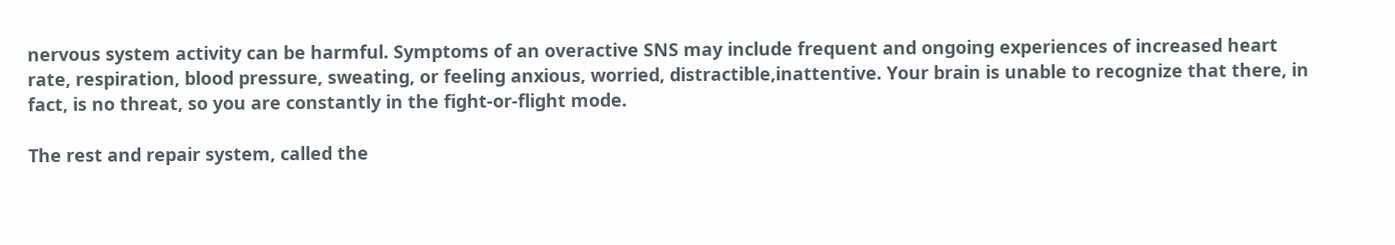nervous system activity can be harmful. Symptoms of an overactive SNS may include frequent and ongoing experiences of increased heart rate, respiration, blood pressure, sweating, or feeling anxious, worried, distractible,inattentive. Your brain is unable to recognize that there, in fact, is no threat, so you are constantly in the fight-or-flight mode.

The rest and repair system, called the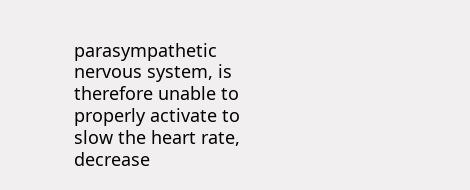parasympathetic nervous system, is therefore unable to properly activate to slow the heart rate, decrease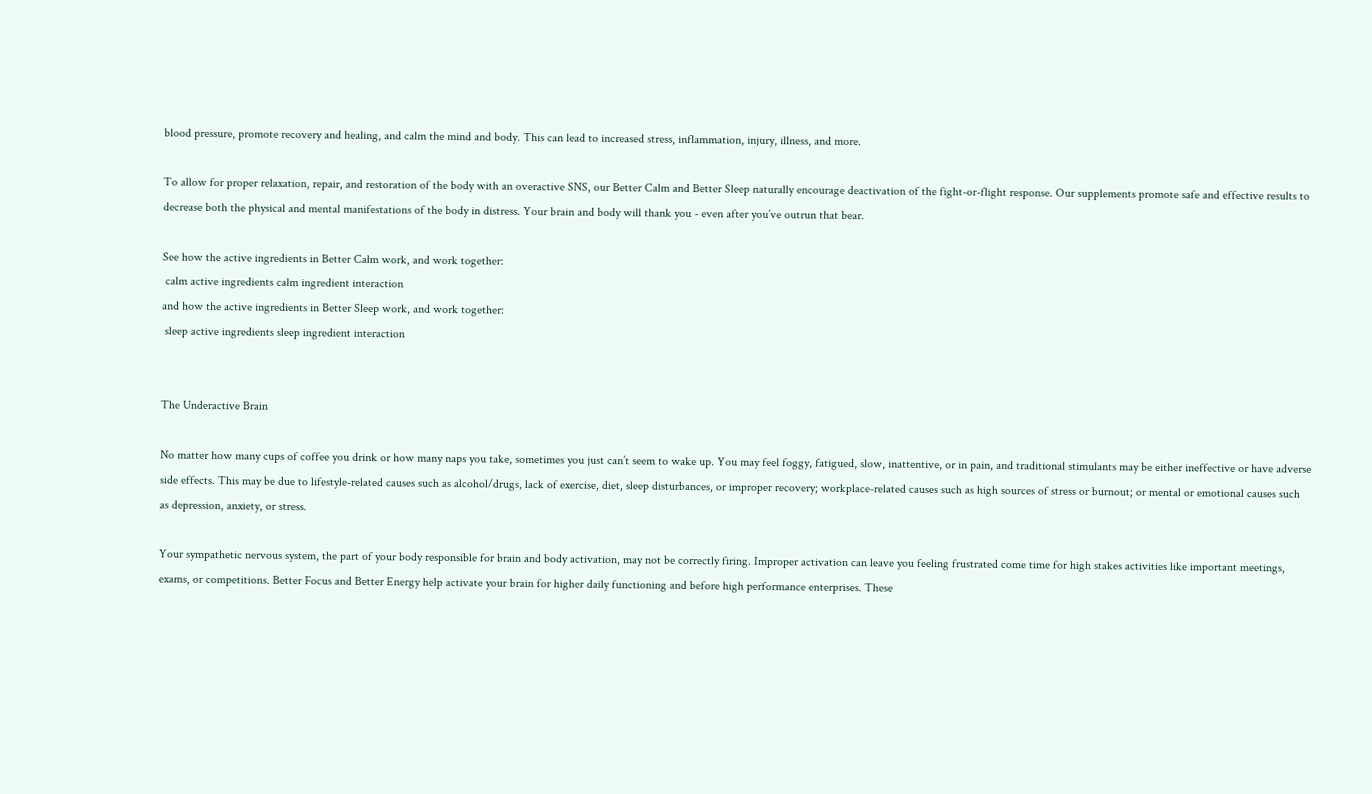blood pressure, promote recovery and healing, and calm the mind and body. This can lead to increased stress, inflammation, injury, illness, and more.

To allow for proper relaxation, repair, and restoration of the body with an overactive SNS, our Better Calm and Better Sleep naturally encourage deactivation of the fight-or-flight response. Our supplements promote safe and effective results to decrease both the physical and mental manifestations of the body in distress. Your brain and body will thank you - even after you’ve outrun that bear.

See how the active ingredients in Better Calm work, and work together:
 calm active ingredients calm ingredient interaction
and how the active ingredients in Better Sleep work, and work together:
 sleep active ingredients sleep ingredient interaction


The Underactive Brain

No matter how many cups of coffee you drink or how many naps you take, sometimes you just can’t seem to wake up. You may feel foggy, fatigued, slow, inattentive, or in pain, and traditional stimulants may be either ineffective or have adverse side effects. This may be due to lifestyle-related causes such as alcohol/drugs, lack of exercise, diet, sleep disturbances, or improper recovery; workplace-related causes such as high sources of stress or burnout; or mental or emotional causes such as depression, anxiety, or stress.

Your sympathetic nervous system, the part of your body responsible for brain and body activation, may not be correctly firing. Improper activation can leave you feeling frustrated come time for high stakes activities like important meetings, exams, or competitions. Better Focus and Better Energy help activate your brain for higher daily functioning and before high performance enterprises. These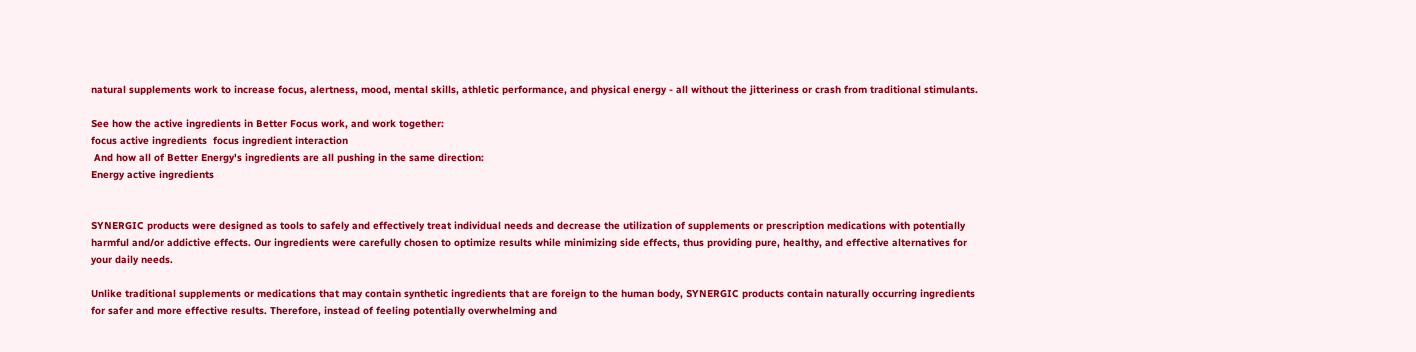natural supplements work to increase focus, alertness, mood, mental skills, athletic performance, and physical energy - all without the jitteriness or crash from traditional stimulants.

See how the active ingredients in Better Focus work, and work together:
focus active ingredients  focus ingredient interaction
 And how all of Better Energy's ingredients are all pushing in the same direction:
Energy active ingredients


SYNERGIC products were designed as tools to safely and effectively treat individual needs and decrease the utilization of supplements or prescription medications with potentially harmful and/or addictive effects. Our ingredients were carefully chosen to optimize results while minimizing side effects, thus providing pure, healthy, and effective alternatives for your daily needs.

Unlike traditional supplements or medications that may contain synthetic ingredients that are foreign to the human body, SYNERGIC products contain naturally occurring ingredients for safer and more effective results. Therefore, instead of feeling potentially overwhelming and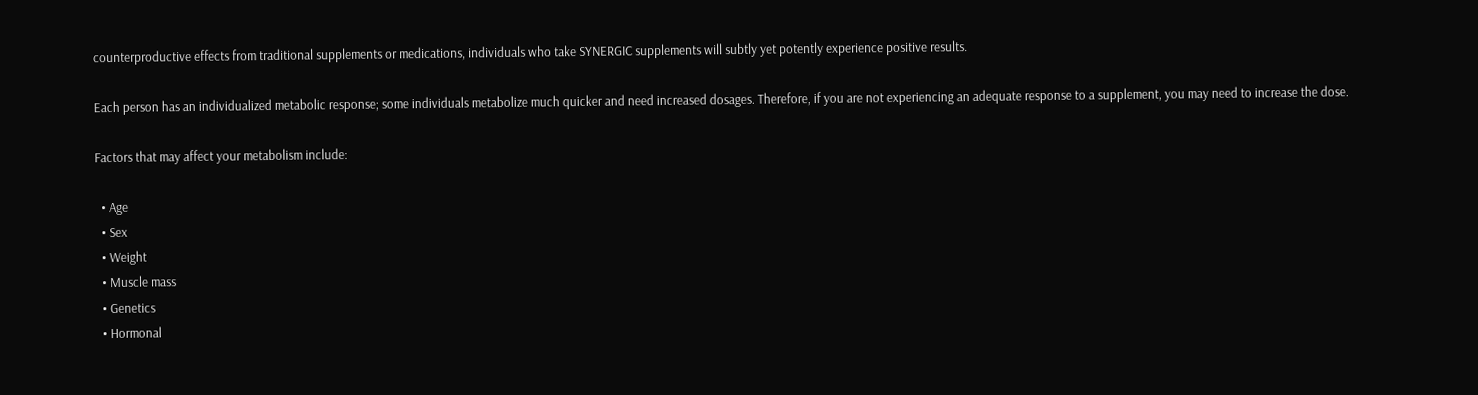counterproductive effects from traditional supplements or medications, individuals who take SYNERGIC supplements will subtly yet potently experience positive results.

Each person has an individualized metabolic response; some individuals metabolize much quicker and need increased dosages. Therefore, if you are not experiencing an adequate response to a supplement, you may need to increase the dose.

Factors that may affect your metabolism include:

  • Age
  • Sex
  • Weight
  • Muscle mass
  • Genetics
  • Hormonal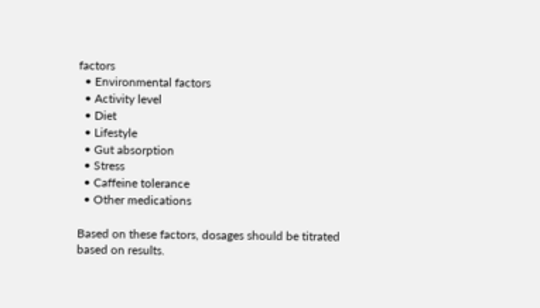factors
  • Environmental factors
  • Activity level
  • Diet
  • Lifestyle
  • Gut absorption
  • Stress
  • Caffeine tolerance
  • Other medications

Based on these factors, dosages should be titrated based on results.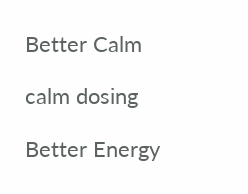Better Calm

calm dosing

Better Energy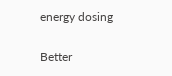energy dosing

Better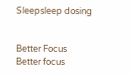Sleepsleep dosing


Better Focus Better focus